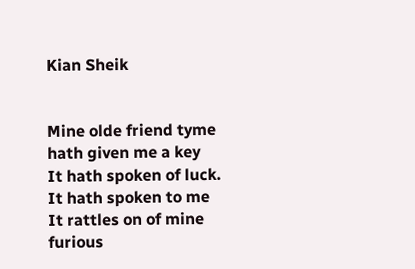Kian Sheik


Mine olde friend tyme hath given me a key
It hath spoken of luck. It hath spoken to me
It rattles on of mine furious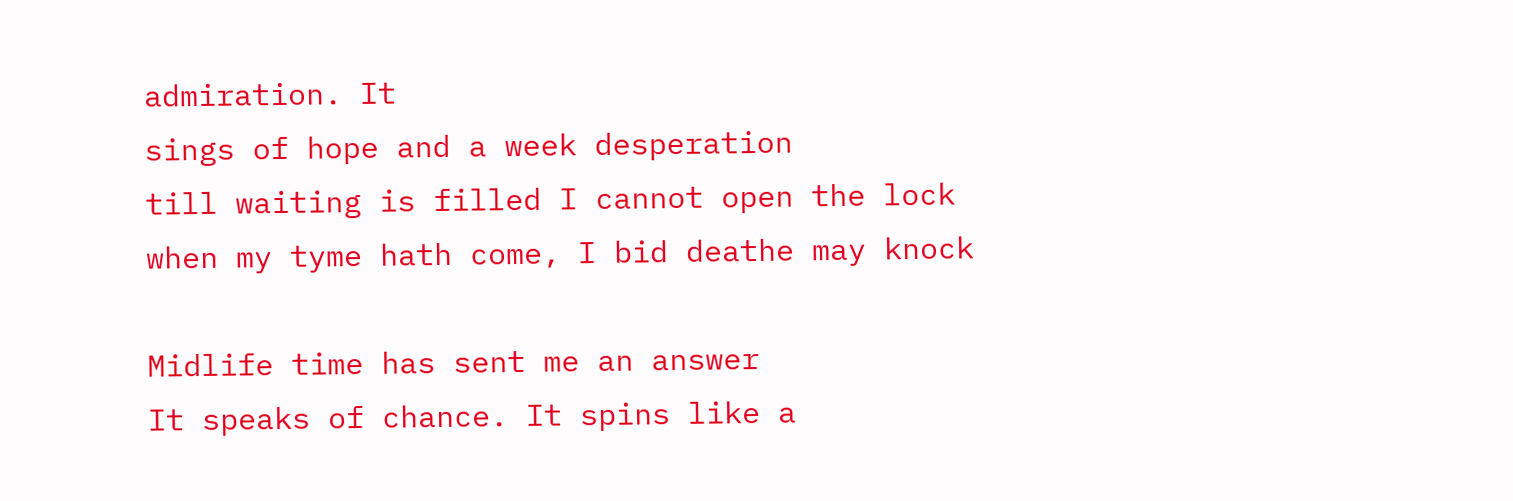admiration. It
sings of hope and a week desperation
till waiting is filled I cannot open the lock
when my tyme hath come, I bid deathe may knock

Midlife time has sent me an answer
It speaks of chance. It spins like a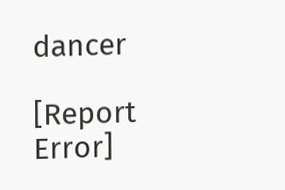dancer

[Report Error]